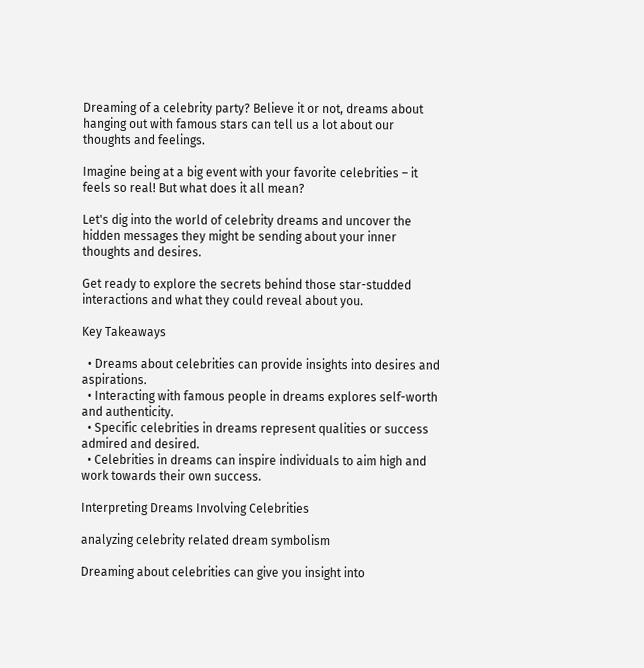Dreaming of a celebrity party? Believe it or not, dreams about hanging out with famous stars can tell us a lot about our thoughts and feelings.

Imagine being at a big event with your favorite celebrities – it feels so real! But what does it all mean?

Let's dig into the world of celebrity dreams and uncover the hidden messages they might be sending about your inner thoughts and desires.

Get ready to explore the secrets behind those star-studded interactions and what they could reveal about you.

Key Takeaways

  • Dreams about celebrities can provide insights into desires and aspirations.
  • Interacting with famous people in dreams explores self-worth and authenticity.
  • Specific celebrities in dreams represent qualities or success admired and desired.
  • Celebrities in dreams can inspire individuals to aim high and work towards their own success.

Interpreting Dreams Involving Celebrities

analyzing celebrity related dream symbolism

Dreaming about celebrities can give you insight into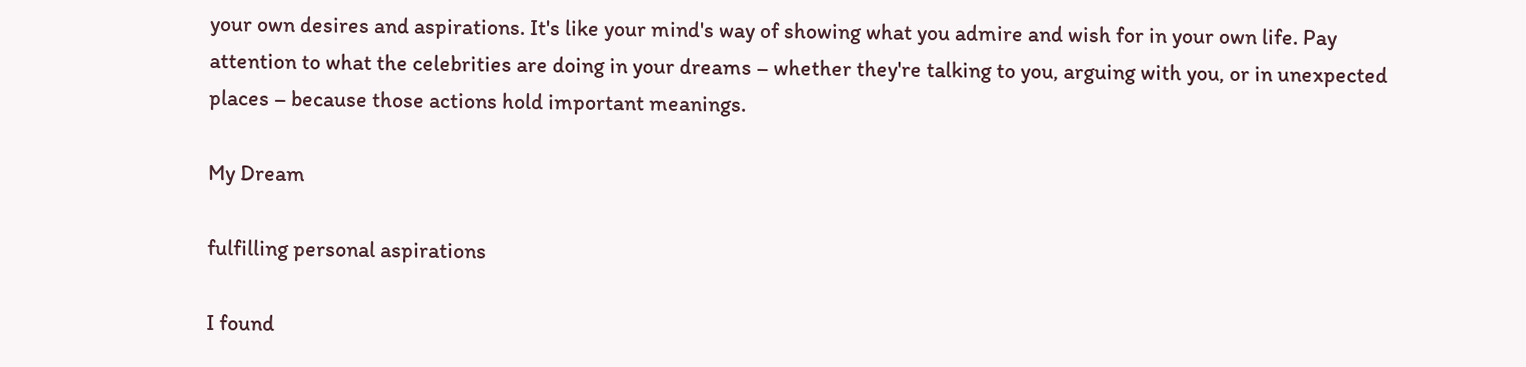your own desires and aspirations. It's like your mind's way of showing what you admire and wish for in your own life. Pay attention to what the celebrities are doing in your dreams – whether they're talking to you, arguing with you, or in unexpected places – because those actions hold important meanings.

My Dream

fulfilling personal aspirations

I found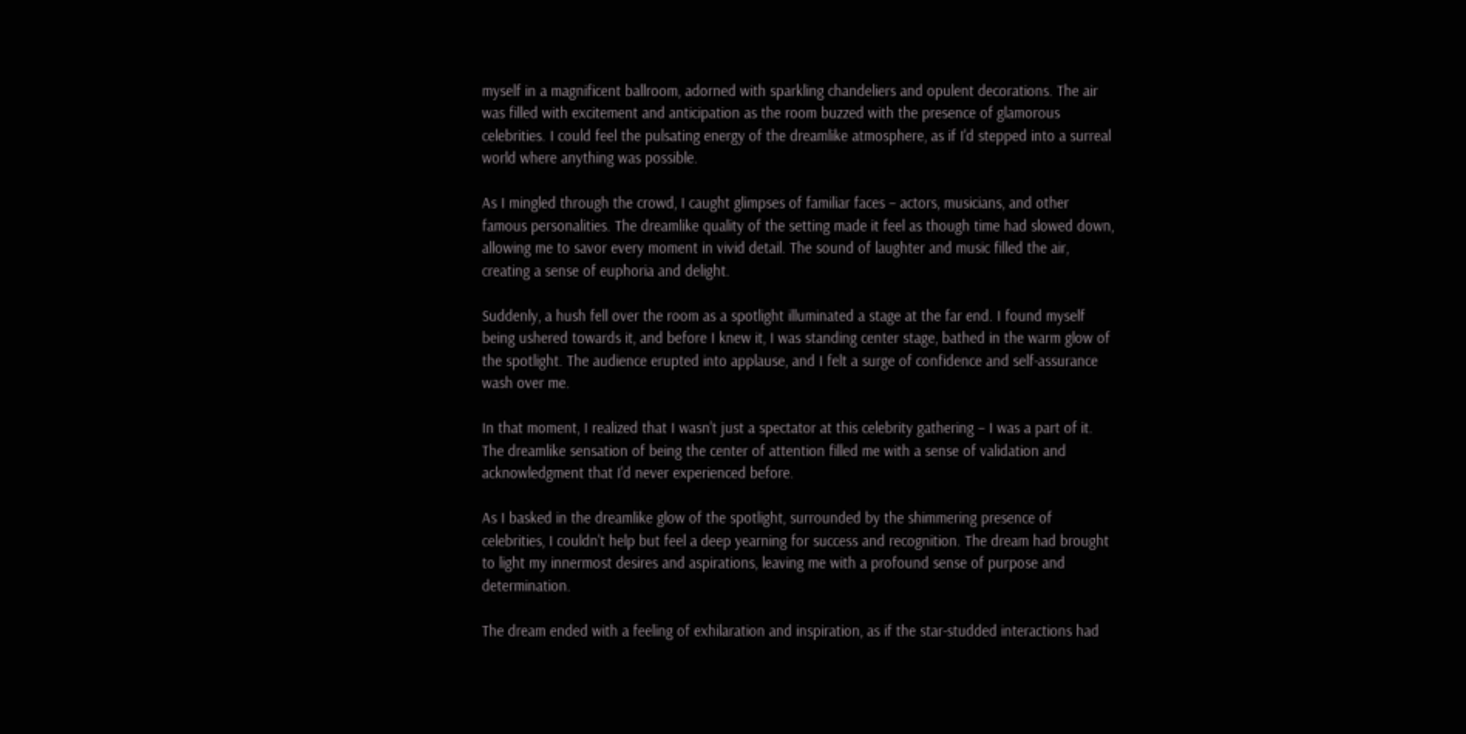myself in a magnificent ballroom, adorned with sparkling chandeliers and opulent decorations. The air was filled with excitement and anticipation as the room buzzed with the presence of glamorous celebrities. I could feel the pulsating energy of the dreamlike atmosphere, as if I'd stepped into a surreal world where anything was possible.

As I mingled through the crowd, I caught glimpses of familiar faces – actors, musicians, and other famous personalities. The dreamlike quality of the setting made it feel as though time had slowed down, allowing me to savor every moment in vivid detail. The sound of laughter and music filled the air, creating a sense of euphoria and delight.

Suddenly, a hush fell over the room as a spotlight illuminated a stage at the far end. I found myself being ushered towards it, and before I knew it, I was standing center stage, bathed in the warm glow of the spotlight. The audience erupted into applause, and I felt a surge of confidence and self-assurance wash over me.

In that moment, I realized that I wasn't just a spectator at this celebrity gathering – I was a part of it. The dreamlike sensation of being the center of attention filled me with a sense of validation and acknowledgment that I'd never experienced before.

As I basked in the dreamlike glow of the spotlight, surrounded by the shimmering presence of celebrities, I couldn't help but feel a deep yearning for success and recognition. The dream had brought to light my innermost desires and aspirations, leaving me with a profound sense of purpose and determination.

The dream ended with a feeling of exhilaration and inspiration, as if the star-studded interactions had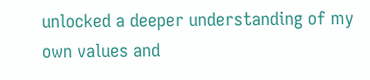unlocked a deeper understanding of my own values and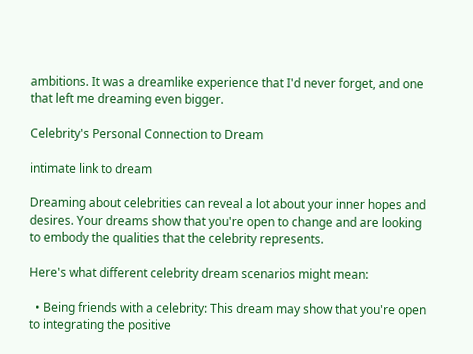ambitions. It was a dreamlike experience that I'd never forget, and one that left me dreaming even bigger.

Celebrity's Personal Connection to Dream

intimate link to dream

Dreaming about celebrities can reveal a lot about your inner hopes and desires. Your dreams show that you're open to change and are looking to embody the qualities that the celebrity represents.

Here's what different celebrity dream scenarios might mean:

  • Being friends with a celebrity: This dream may show that you're open to integrating the positive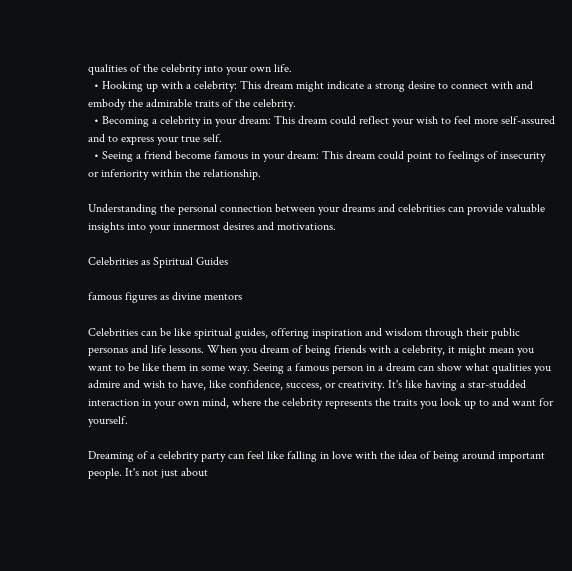qualities of the celebrity into your own life.
  • Hooking up with a celebrity: This dream might indicate a strong desire to connect with and embody the admirable traits of the celebrity.
  • Becoming a celebrity in your dream: This dream could reflect your wish to feel more self-assured and to express your true self.
  • Seeing a friend become famous in your dream: This dream could point to feelings of insecurity or inferiority within the relationship.

Understanding the personal connection between your dreams and celebrities can provide valuable insights into your innermost desires and motivations.

Celebrities as Spiritual Guides

famous figures as divine mentors

Celebrities can be like spiritual guides, offering inspiration and wisdom through their public personas and life lessons. When you dream of being friends with a celebrity, it might mean you want to be like them in some way. Seeing a famous person in a dream can show what qualities you admire and wish to have, like confidence, success, or creativity. It's like having a star-studded interaction in your own mind, where the celebrity represents the traits you look up to and want for yourself.

Dreaming of a celebrity party can feel like falling in love with the idea of being around important people. It's not just about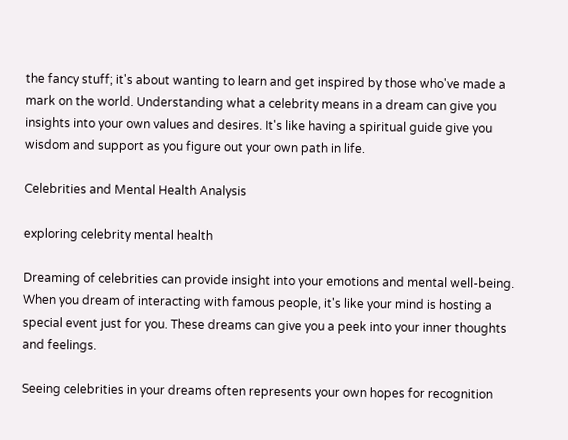the fancy stuff; it's about wanting to learn and get inspired by those who've made a mark on the world. Understanding what a celebrity means in a dream can give you insights into your own values and desires. It's like having a spiritual guide give you wisdom and support as you figure out your own path in life.

Celebrities and Mental Health Analysis

exploring celebrity mental health

Dreaming of celebrities can provide insight into your emotions and mental well-being. When you dream of interacting with famous people, it's like your mind is hosting a special event just for you. These dreams can give you a peek into your inner thoughts and feelings.

Seeing celebrities in your dreams often represents your own hopes for recognition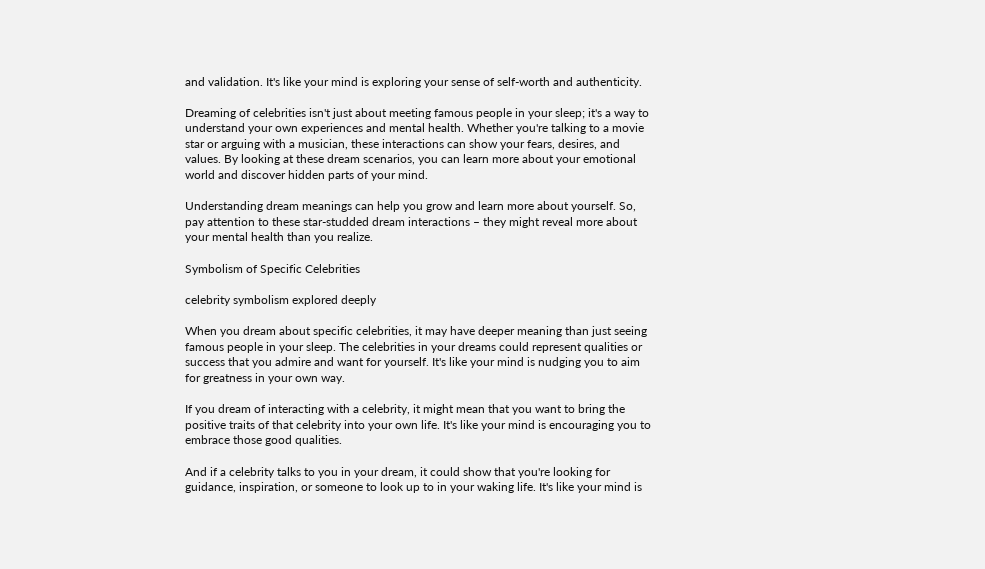and validation. It's like your mind is exploring your sense of self-worth and authenticity.

Dreaming of celebrities isn't just about meeting famous people in your sleep; it's a way to understand your own experiences and mental health. Whether you're talking to a movie star or arguing with a musician, these interactions can show your fears, desires, and values. By looking at these dream scenarios, you can learn more about your emotional world and discover hidden parts of your mind.

Understanding dream meanings can help you grow and learn more about yourself. So, pay attention to these star-studded dream interactions – they might reveal more about your mental health than you realize.

Symbolism of Specific Celebrities

celebrity symbolism explored deeply

When you dream about specific celebrities, it may have deeper meaning than just seeing famous people in your sleep. The celebrities in your dreams could represent qualities or success that you admire and want for yourself. It's like your mind is nudging you to aim for greatness in your own way.

If you dream of interacting with a celebrity, it might mean that you want to bring the positive traits of that celebrity into your own life. It's like your mind is encouraging you to embrace those good qualities.

And if a celebrity talks to you in your dream, it could show that you're looking for guidance, inspiration, or someone to look up to in your waking life. It's like your mind is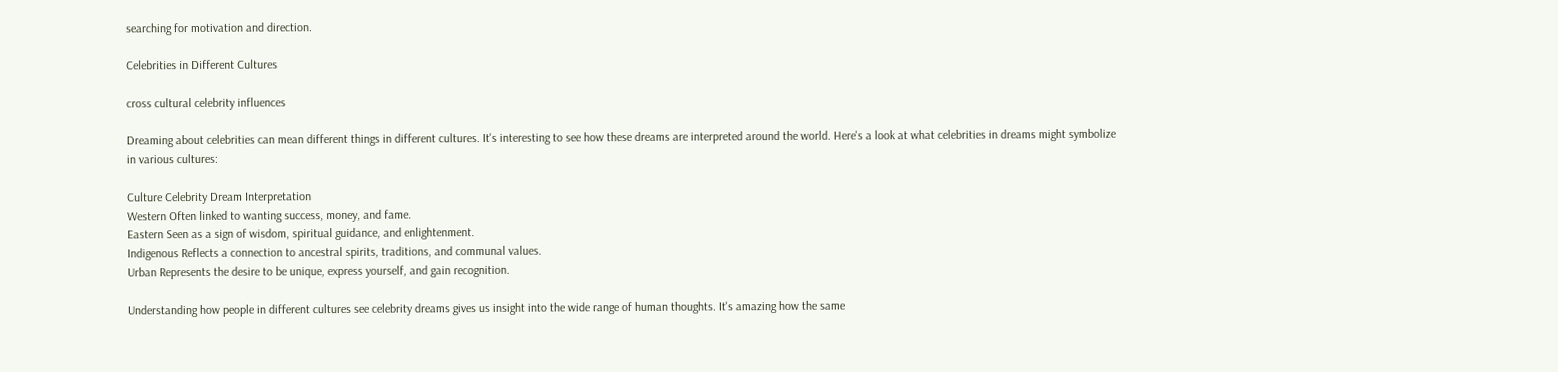searching for motivation and direction.

Celebrities in Different Cultures

cross cultural celebrity influences

Dreaming about celebrities can mean different things in different cultures. It's interesting to see how these dreams are interpreted around the world. Here's a look at what celebrities in dreams might symbolize in various cultures:

Culture Celebrity Dream Interpretation
Western Often linked to wanting success, money, and fame.
Eastern Seen as a sign of wisdom, spiritual guidance, and enlightenment.
Indigenous Reflects a connection to ancestral spirits, traditions, and communal values.
Urban Represents the desire to be unique, express yourself, and gain recognition.

Understanding how people in different cultures see celebrity dreams gives us insight into the wide range of human thoughts. It's amazing how the same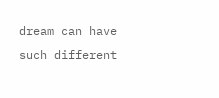dream can have such different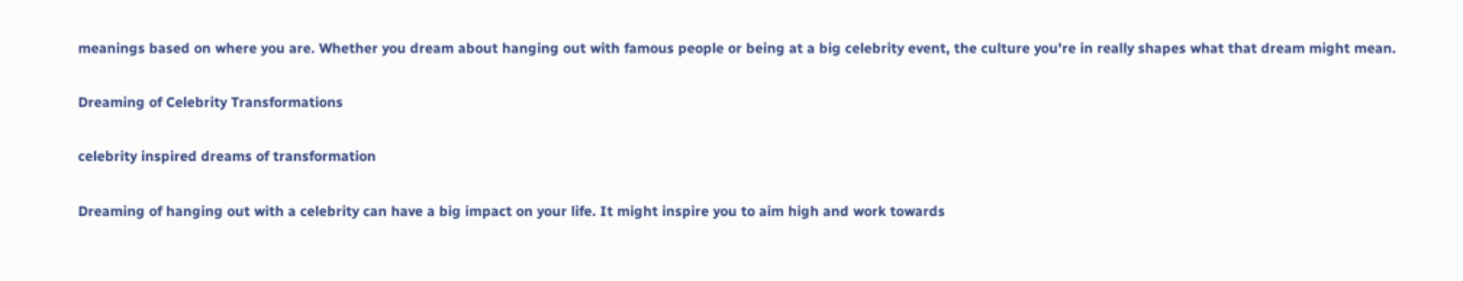meanings based on where you are. Whether you dream about hanging out with famous people or being at a big celebrity event, the culture you're in really shapes what that dream might mean.

Dreaming of Celebrity Transformations

celebrity inspired dreams of transformation

Dreaming of hanging out with a celebrity can have a big impact on your life. It might inspire you to aim high and work towards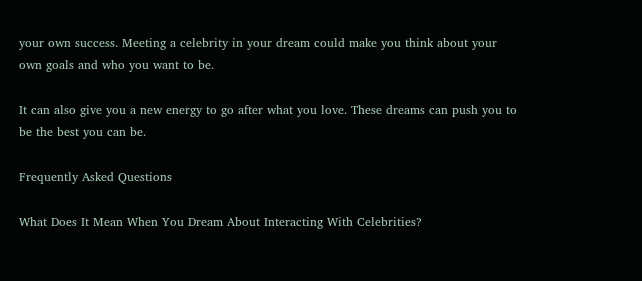your own success. Meeting a celebrity in your dream could make you think about your own goals and who you want to be.

It can also give you a new energy to go after what you love. These dreams can push you to be the best you can be.

Frequently Asked Questions

What Does It Mean When You Dream About Interacting With Celebrities?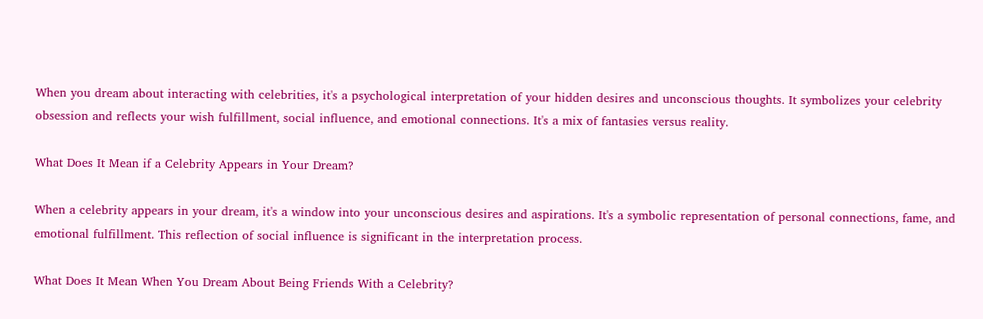When you dream about interacting with celebrities, it's a psychological interpretation of your hidden desires and unconscious thoughts. It symbolizes your celebrity obsession and reflects your wish fulfillment, social influence, and emotional connections. It's a mix of fantasies versus reality.

What Does It Mean if a Celebrity Appears in Your Dream?

When a celebrity appears in your dream, it's a window into your unconscious desires and aspirations. It's a symbolic representation of personal connections, fame, and emotional fulfillment. This reflection of social influence is significant in the interpretation process.

What Does It Mean When You Dream About Being Friends With a Celebrity?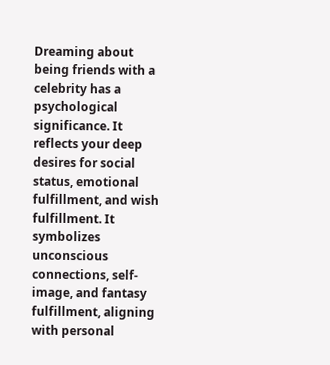Dreaming about being friends with a celebrity has a psychological significance. It reflects your deep desires for social status, emotional fulfillment, and wish fulfillment. It symbolizes unconscious connections, self-image, and fantasy fulfillment, aligning with personal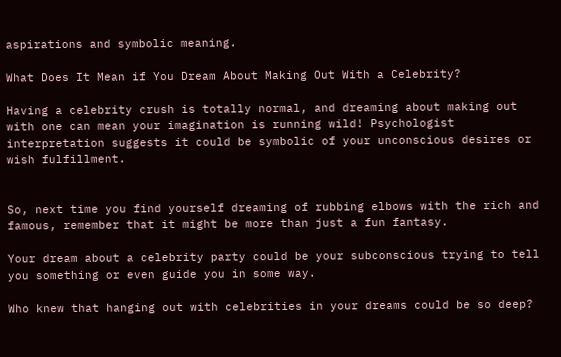aspirations and symbolic meaning.

What Does It Mean if You Dream About Making Out With a Celebrity?

Having a celebrity crush is totally normal, and dreaming about making out with one can mean your imagination is running wild! Psychologist interpretation suggests it could be symbolic of your unconscious desires or wish fulfillment.


So, next time you find yourself dreaming of rubbing elbows with the rich and famous, remember that it might be more than just a fun fantasy.

Your dream about a celebrity party could be your subconscious trying to tell you something or even guide you in some way.

Who knew that hanging out with celebrities in your dreams could be so deep?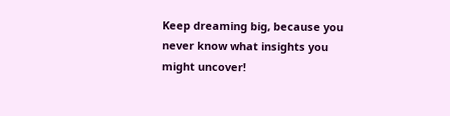Keep dreaming big, because you never know what insights you might uncover!